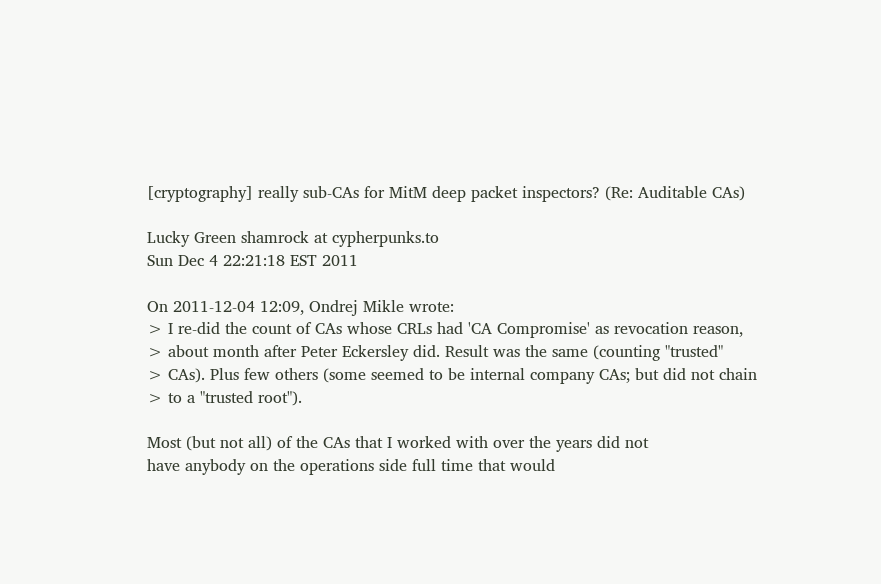[cryptography] really sub-CAs for MitM deep packet inspectors? (Re: Auditable CAs)

Lucky Green shamrock at cypherpunks.to
Sun Dec 4 22:21:18 EST 2011

On 2011-12-04 12:09, Ondrej Mikle wrote:
> I re-did the count of CAs whose CRLs had 'CA Compromise' as revocation reason,
> about month after Peter Eckersley did. Result was the same (counting "trusted"
> CAs). Plus few others (some seemed to be internal company CAs; but did not chain
> to a "trusted root").

Most (but not all) of the CAs that I worked with over the years did not
have anybody on the operations side full time that would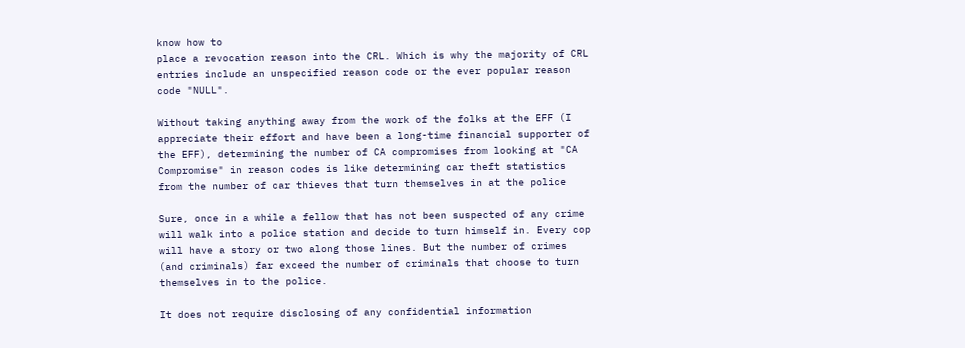know how to
place a revocation reason into the CRL. Which is why the majority of CRL
entries include an unspecified reason code or the ever popular reason
code "NULL".

Without taking anything away from the work of the folks at the EFF (I
appreciate their effort and have been a long-time financial supporter of
the EFF), determining the number of CA compromises from looking at "CA
Compromise" in reason codes is like determining car theft statistics
from the number of car thieves that turn themselves in at the police

Sure, once in a while a fellow that has not been suspected of any crime
will walk into a police station and decide to turn himself in. Every cop
will have a story or two along those lines. But the number of crimes
(and criminals) far exceed the number of criminals that choose to turn
themselves in to the police.

It does not require disclosing of any confidential information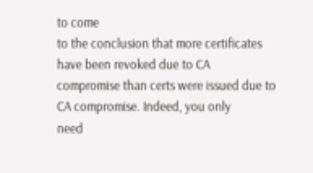to come
to the conclusion that more certificates have been revoked due to CA
compromise than certs were issued due to CA compromise. Indeed, you only
need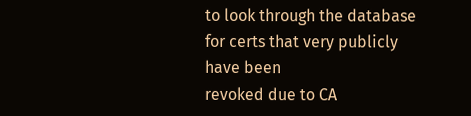to look through the database for certs that very publicly have been
revoked due to CA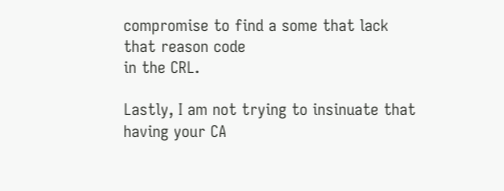compromise to find a some that lack that reason code
in the CRL.

Lastly, I am not trying to insinuate that having your CA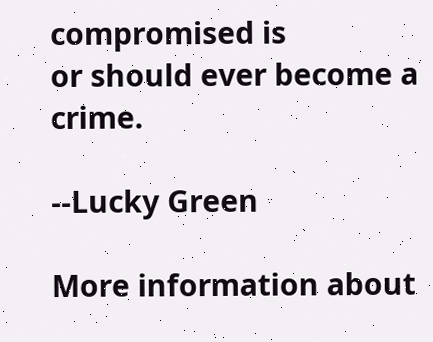compromised is
or should ever become a crime.

--Lucky Green

More information about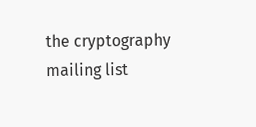the cryptography mailing list